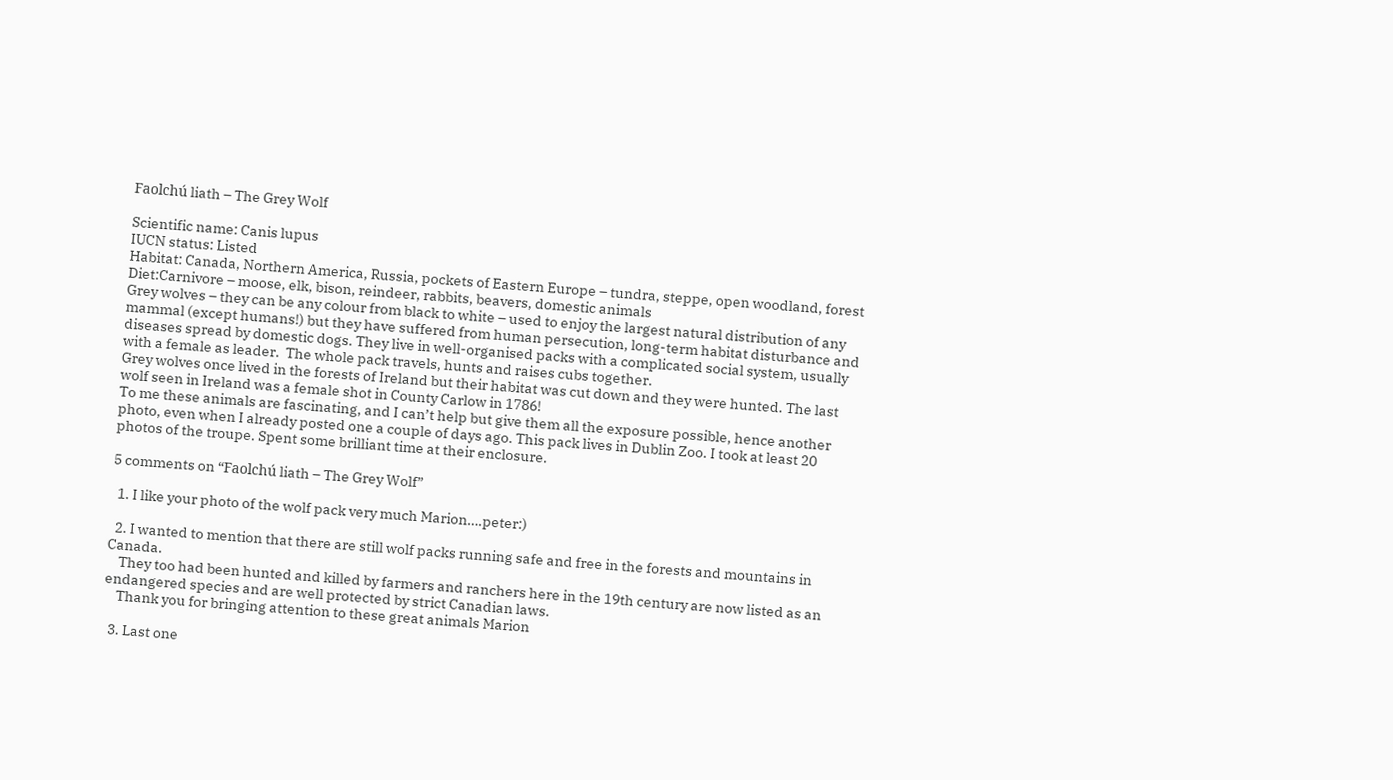Faolchú liath – The Grey Wolf

Scientific name: Canis lupus
IUCN status: Listed
Habitat: Canada, Northern America, Russia, pockets of Eastern Europe – tundra, steppe, open woodland, forest
Diet:Carnivore – moose, elk, bison, reindeer, rabbits, beavers, domestic animals
Grey wolves – they can be any colour from black to white – used to enjoy the largest natural distribution of any mammal (except humans!) but they have suffered from human persecution, long-term habitat disturbance and diseases spread by domestic dogs. They live in well-organised packs with a complicated social system, usually with a female as leader.  The whole pack travels, hunts and raises cubs together.
Grey wolves once lived in the forests of Ireland but their habitat was cut down and they were hunted. The last wolf seen in Ireland was a female shot in County Carlow in 1786!
To me these animals are fascinating, and I can’t help but give them all the exposure possible, hence another photo, even when I already posted one a couple of days ago. This pack lives in Dublin Zoo. I took at least 20 photos of the troupe. Spent some brilliant time at their enclosure.

5 comments on “Faolchú liath – The Grey Wolf”

  1. I like your photo of the wolf pack very much Marion….peter:)

  2. I wanted to mention that there are still wolf packs running safe and free in the forests and mountains in Canada.
    They too had been hunted and killed by farmers and ranchers here in the 19th century are now listed as an endangered species and are well protected by strict Canadian laws.
    Thank you for bringing attention to these great animals Marion

  3. Last one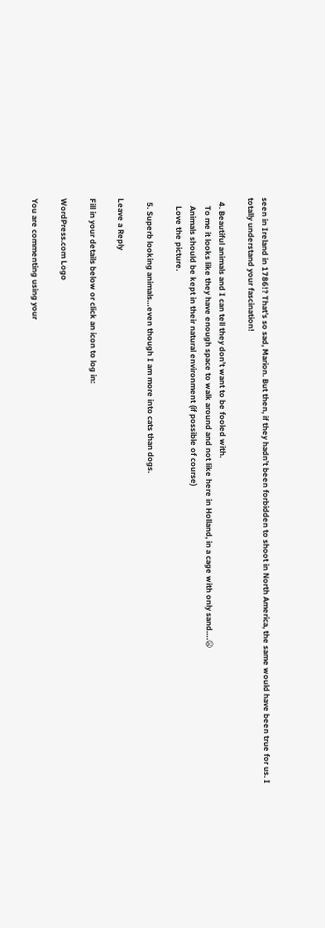seen in Ireland in 1786!? That’s so sad, Marion. But then, if they hadn’t been forbidden to shoot in North America, the same would have been true for us. I totally understand your fascination!

  4. Beautiful animals and I can tell they don’t want to be fooled with.
    To me it looks like they have enough space to walk around and not like here in Holland, in a cage with only sand….😦
    Animals should be kept in their natural environment (if possible of course)
    Love the picture.

  5. Superb looking animals…even though I am more into cats than dogs.

Leave a Reply

Fill in your details below or click an icon to log in:

WordPress.com Logo

You are commenting using your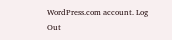WordPress.com account. Log Out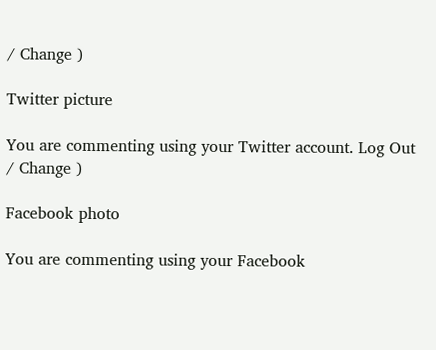/ Change )

Twitter picture

You are commenting using your Twitter account. Log Out / Change )

Facebook photo

You are commenting using your Facebook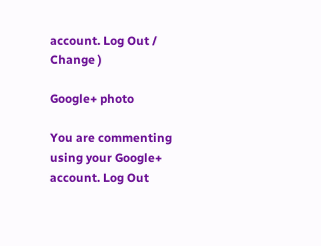account. Log Out / Change )

Google+ photo

You are commenting using your Google+ account. Log Out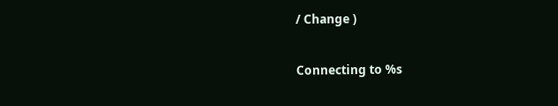/ Change )

Connecting to %s